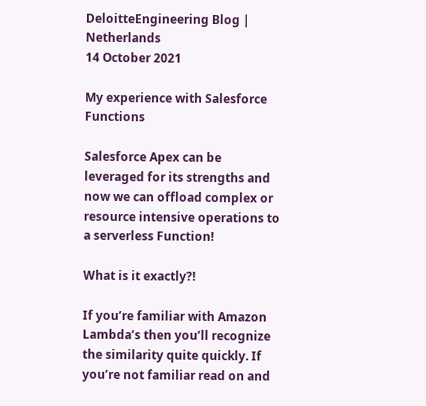DeloitteEngineering Blog | Netherlands
14 October 2021

My experience with Salesforce Functions

Salesforce Apex can be leveraged for its strengths and now we can offload complex or resource intensive operations to a serverless Function!

What is it exactly?!

If you’re familiar with Amazon Lambda’s then you’ll recognize the similarity quite quickly. If you’re not familiar read on and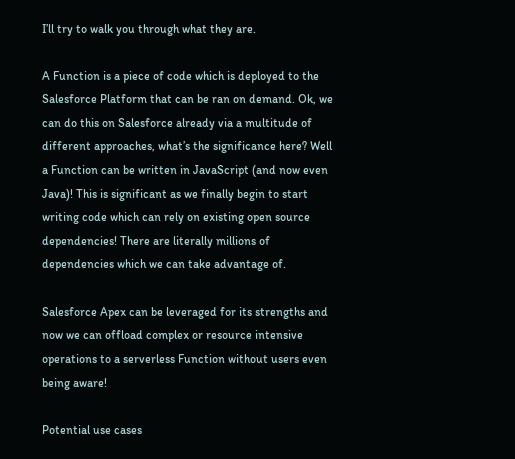I’ll try to walk you through what they are.

A Function is a piece of code which is deployed to the Salesforce Platform that can be ran on demand. Ok, we can do this on Salesforce already via a multitude of different approaches, what’s the significance here? Well a Function can be written in JavaScript (and now even Java)! This is significant as we finally begin to start writing code which can rely on existing open source dependencies! There are literally millions of dependencies which we can take advantage of.

Salesforce Apex can be leveraged for its strengths and now we can offload complex or resource intensive operations to a serverless Function without users even being aware!

Potential use cases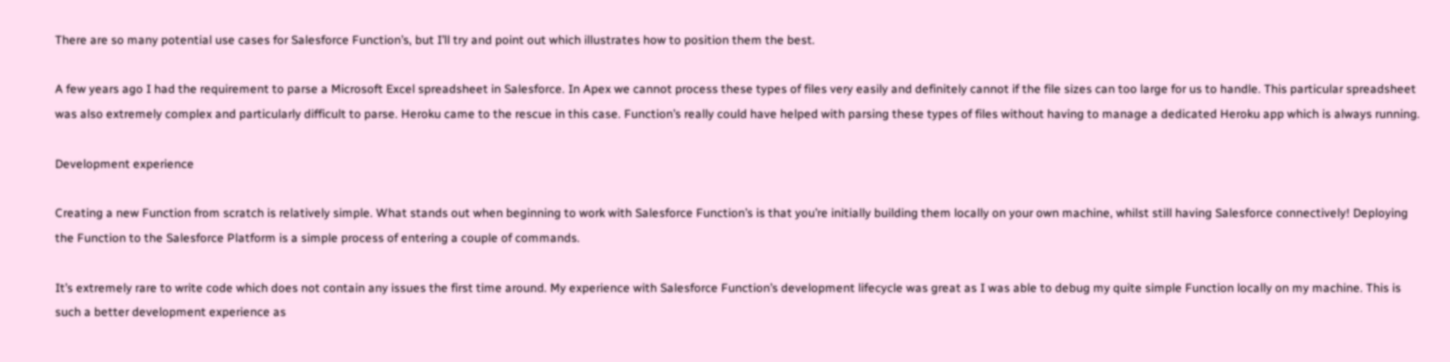There are so many potential use cases for Salesforce Function’s, but I’ll try and point out which illustrates how to position them the best.

A few years ago I had the requirement to parse a Microsoft Excel spreadsheet in Salesforce. In Apex we cannot process these types of files very easily and definitely cannot if the file sizes can too large for us to handle. This particular spreadsheet was also extremely complex and particularly difficult to parse. Heroku came to the rescue in this case. Function’s really could have helped with parsing these types of files without having to manage a dedicated Heroku app which is always running.

Development experience

Creating a new Function from scratch is relatively simple. What stands out when beginning to work with Salesforce Function’s is that you’re initially building them locally on your own machine, whilst still having Salesforce connectively! Deploying the Function to the Salesforce Platform is a simple process of entering a couple of commands.

It’s extremely rare to write code which does not contain any issues the first time around. My experience with Salesforce Function’s development lifecycle was great as I was able to debug my quite simple Function locally on my machine. This is such a better development experience as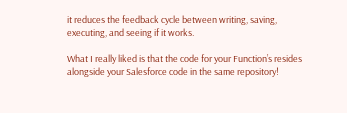it reduces the feedback cycle between writing, saving, executing, and seeing if it works.

What I really liked is that the code for your Function’s resides alongside your Salesforce code in the same repository!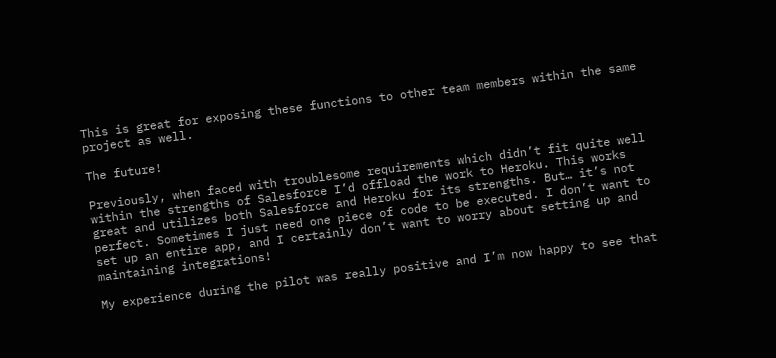This is great for exposing these functions to other team members within the same project as well.

The future!

Previously, when faced with troublesome requirements which didn’t fit quite well within the strengths of Salesforce I’d offload the work to Heroku. This works great and utilizes both Salesforce and Heroku for its strengths. But… it’s not perfect. Sometimes I just need one piece of code to be executed. I don’t want to set up an entire app, and I certainly don’t want to worry about setting up and maintaining integrations!

My experience during the pilot was really positive and I’m now happy to see that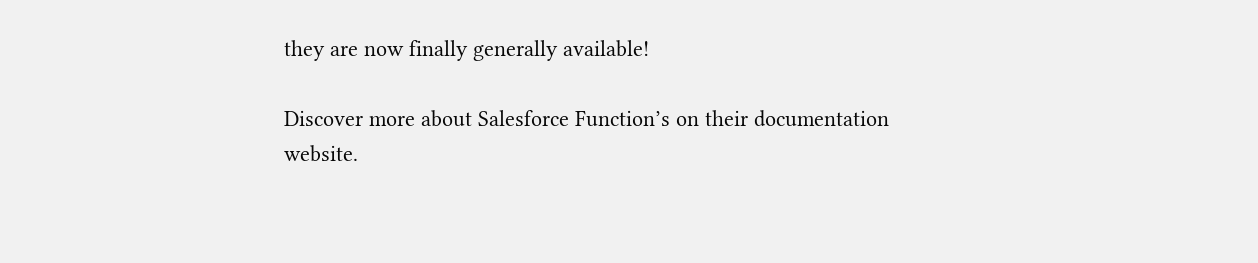they are now finally generally available!

Discover more about Salesforce Function’s on their documentation website.